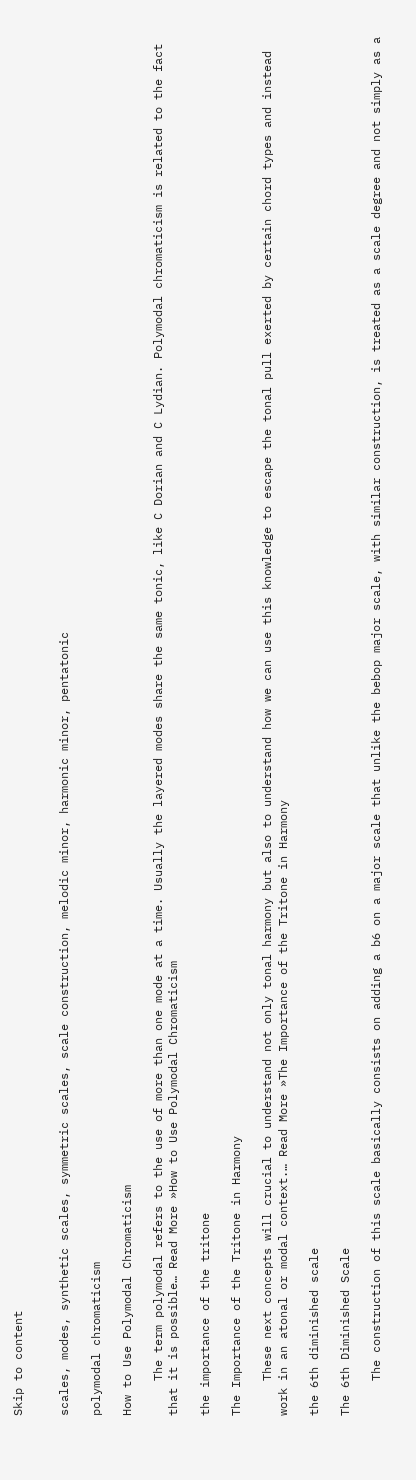Skip to content


scales, modes, synthetic scales, symmetric scales, scale construction, melodic minor, harmonic minor, pentatonic

polymodal chromaticism

How to Use Polymodal Chromaticism

     The term polymodal refers to the use of more than one mode at a time. Usually the layered modes share the same tonic, like C Dorian and C Lydian. Polymodal chromaticism is related to the fact that it is possible… Read More »How to Use Polymodal Chromaticism

the importance of the tritone

The Importance of the Tritone in Harmony

     These next concepts will crucial to understand not only tonal harmony but also to understand how we can use this knowledge to escape the tonal pull exerted by certain chord types and instead work in an atonal or modal context.… Read More »The Importance of the Tritone in Harmony

the 6th diminished scale

The 6th Diminished Scale

     The construction of this scale basically consists on adding a b6 on a major scale that unlike the bebop major scale, with similar construction, is treated as a scale degree and not simply as a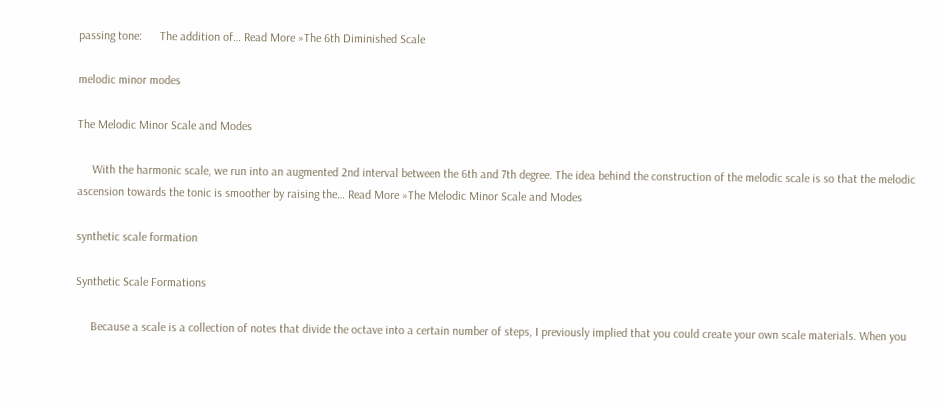passing tone:      The addition of… Read More »The 6th Diminished Scale

melodic minor modes

The Melodic Minor Scale and Modes

     With the harmonic scale, we run into an augmented 2nd interval between the 6th and 7th degree. The idea behind the construction of the melodic scale is so that the melodic ascension towards the tonic is smoother by raising the… Read More »The Melodic Minor Scale and Modes

synthetic scale formation

Synthetic Scale Formations

     Because a scale is a collection of notes that divide the octave into a certain number of steps, I previously implied that you could create your own scale materials. When you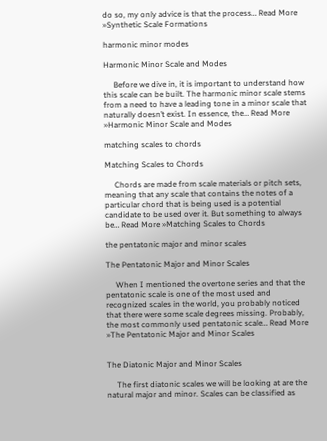do so, my only advice is that the process… Read More »Synthetic Scale Formations

harmonic minor modes

Harmonic Minor Scale and Modes

     Before we dive in, it is important to understand how this scale can be built. The harmonic minor scale stems from a need to have a leading tone in a minor scale that naturally doesn’t exist. In essence, the… Read More »Harmonic Minor Scale and Modes

matching scales to chords

Matching Scales to Chords

     Chords are made from scale materials or pitch sets, meaning that any scale that contains the notes of a particular chord that is being used is a potential candidate to be used over it. But something to always be… Read More »Matching Scales to Chords

the pentatonic major and minor scales

The Pentatonic Major and Minor Scales

     When I mentioned the overtone series and that the pentatonic scale is one of the most used and recognized scales in the world, you probably noticed that there were some scale degrees missing. Probably, the most commonly used pentatonic scale… Read More »The Pentatonic Major and Minor Scales


The Diatonic Major and Minor Scales

     The first diatonic scales we will be looking at are the natural major and minor. Scales can be classified as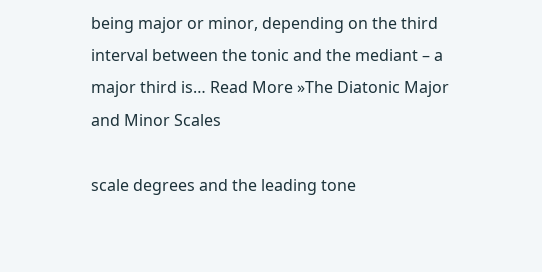being major or minor, depending on the third interval between the tonic and the mediant – a major third is… Read More »The Diatonic Major and Minor Scales

scale degrees and the leading tone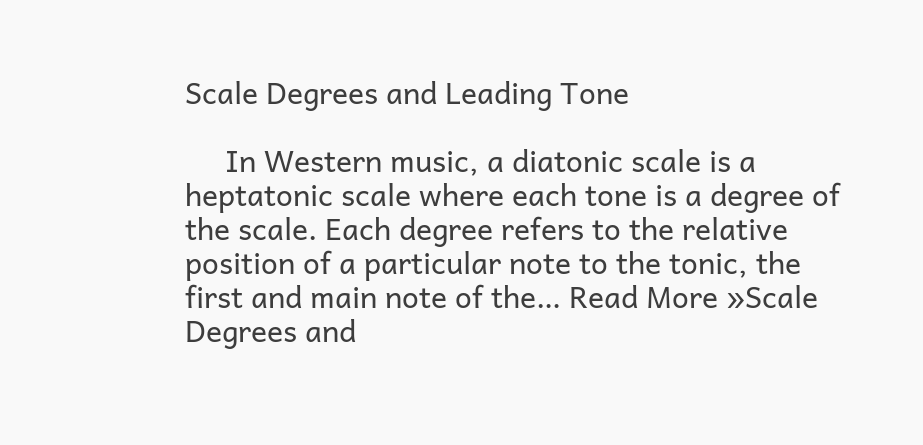Scale Degrees and Leading Tone

     In Western music, a diatonic scale is a heptatonic scale where each tone is a degree of the scale. Each degree refers to the relative position of a particular note to the tonic, the first and main note of the… Read More »Scale Degrees and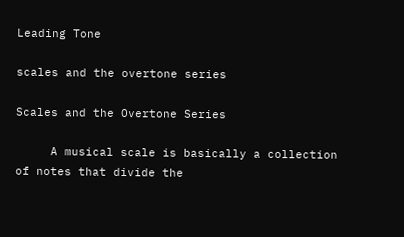Leading Tone

scales and the overtone series

Scales and the Overtone Series

     A musical scale is basically a collection of notes that divide the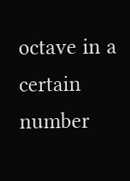octave in a certain number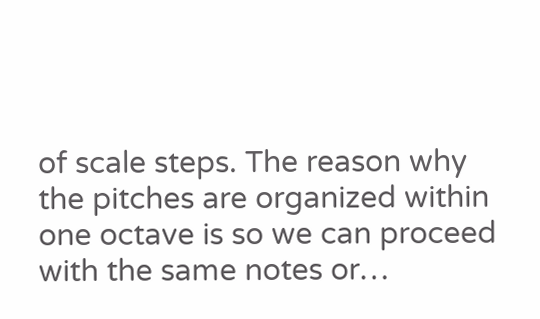of scale steps. The reason why the pitches are organized within one octave is so we can proceed with the same notes or…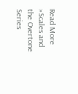Read More »Scales and the Overtone Series